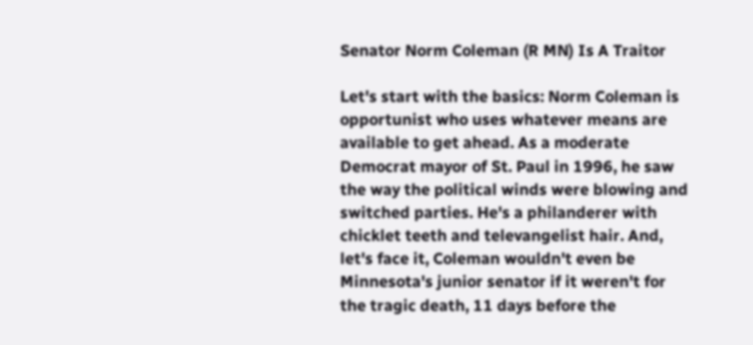Senator Norm Coleman (R MN) Is A Traitor

Let's start with the basics: Norm Coleman is opportunist who uses whatever means are available to get ahead. As a moderate Democrat mayor of St. Paul in 1996, he saw the way the political winds were blowing and switched parties. He's a philanderer with chicklet teeth and televangelist hair. And, let's face it, Coleman wouldn't even be Minnesota's junior senator if it weren't for the tragic death, 11 days before the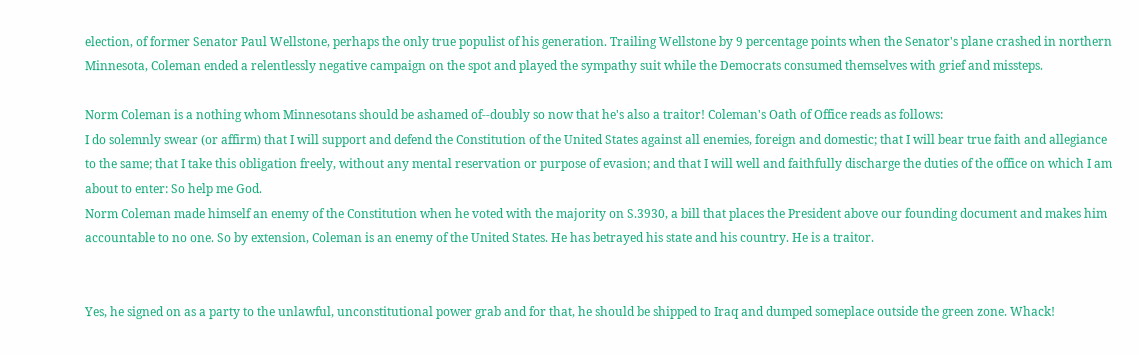election, of former Senator Paul Wellstone, perhaps the only true populist of his generation. Trailing Wellstone by 9 percentage points when the Senator's plane crashed in northern Minnesota, Coleman ended a relentlessly negative campaign on the spot and played the sympathy suit while the Democrats consumed themselves with grief and missteps.

Norm Coleman is a nothing whom Minnesotans should be ashamed of--doubly so now that he's also a traitor! Coleman's Oath of Office reads as follows:
I do solemnly swear (or affirm) that I will support and defend the Constitution of the United States against all enemies, foreign and domestic; that I will bear true faith and allegiance to the same; that I take this obligation freely, without any mental reservation or purpose of evasion; and that I will well and faithfully discharge the duties of the office on which I am about to enter: So help me God.
Norm Coleman made himself an enemy of the Constitution when he voted with the majority on S.3930, a bill that places the President above our founding document and makes him accountable to no one. So by extension, Coleman is an enemy of the United States. He has betrayed his state and his country. He is a traitor.


Yes, he signed on as a party to the unlawful, unconstitutional power grab and for that, he should be shipped to Iraq and dumped someplace outside the green zone. Whack!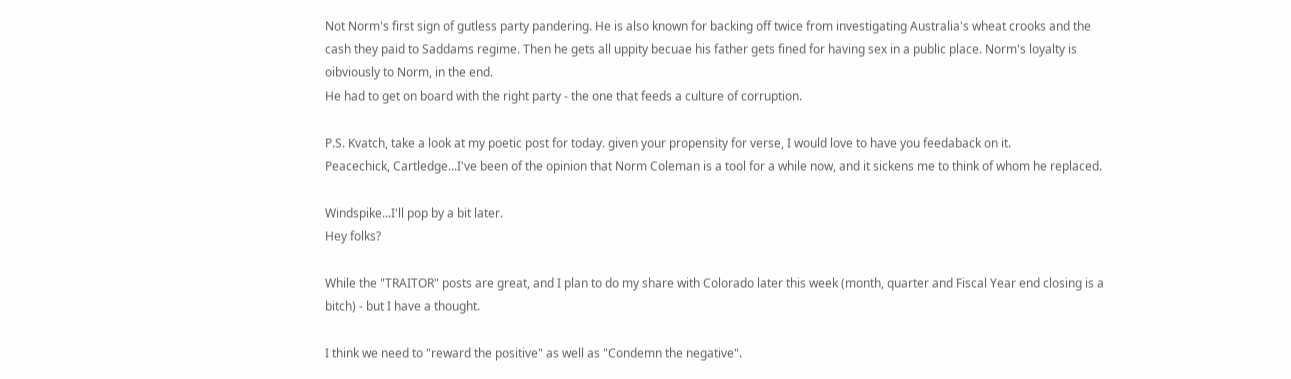Not Norm's first sign of gutless party pandering. He is also known for backing off twice from investigating Australia's wheat crooks and the cash they paid to Saddams regime. Then he gets all uppity becuae his father gets fined for having sex in a public place. Norm's loyalty is oibviously to Norm, in the end.
He had to get on board with the right party - the one that feeds a culture of corruption.

P.S. Kvatch, take a look at my poetic post for today. given your propensity for verse, I would love to have you feedaback on it.
Peacechick, Cartledge...I've been of the opinion that Norm Coleman is a tool for a while now, and it sickens me to think of whom he replaced.

Windspike...I'll pop by a bit later.
Hey folks?

While the "TRAITOR" posts are great, and I plan to do my share with Colorado later this week (month, quarter and Fiscal Year end closing is a bitch) - but I have a thought.

I think we need to "reward the positive" as well as "Condemn the negative".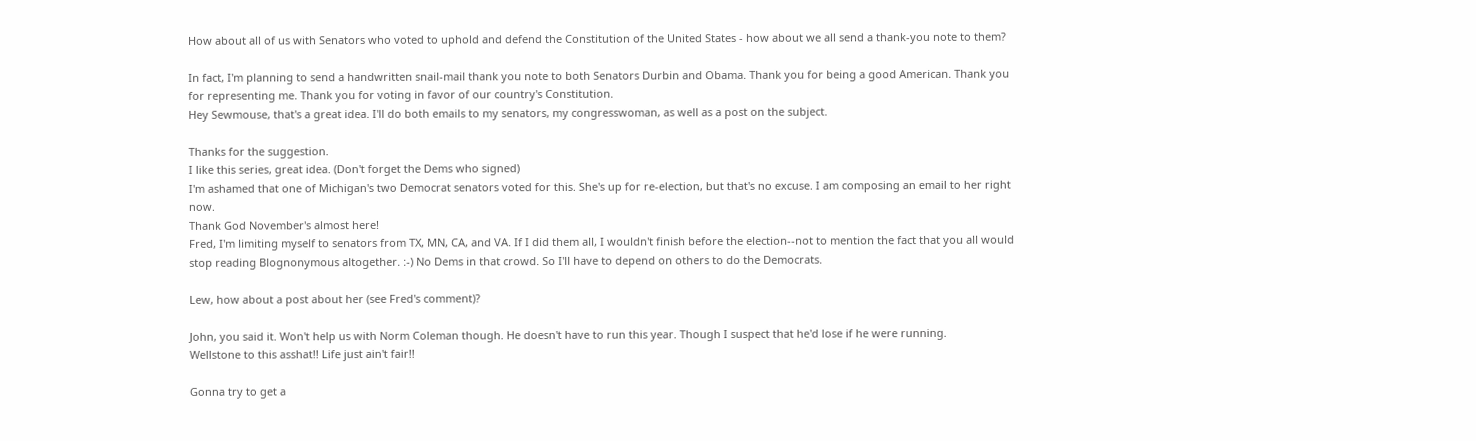How about all of us with Senators who voted to uphold and defend the Constitution of the United States - how about we all send a thank-you note to them?

In fact, I'm planning to send a handwritten snail-mail thank you note to both Senators Durbin and Obama. Thank you for being a good American. Thank you for representing me. Thank you for voting in favor of our country's Constitution.
Hey Sewmouse, that's a great idea. I'll do both emails to my senators, my congresswoman, as well as a post on the subject.

Thanks for the suggestion.
I like this series, great idea. (Don't forget the Dems who signed)
I'm ashamed that one of Michigan's two Democrat senators voted for this. She's up for re-election, but that's no excuse. I am composing an email to her right now.
Thank God November's almost here!
Fred, I'm limiting myself to senators from TX, MN, CA, and VA. If I did them all, I wouldn't finish before the election--not to mention the fact that you all would stop reading Blognonymous altogether. :-) No Dems in that crowd. So I'll have to depend on others to do the Democrats.

Lew, how about a post about her (see Fred's comment)?

John, you said it. Won't help us with Norm Coleman though. He doesn't have to run this year. Though I suspect that he'd lose if he were running.
Wellstone to this asshat!! Life just ain't fair!!

Gonna try to get a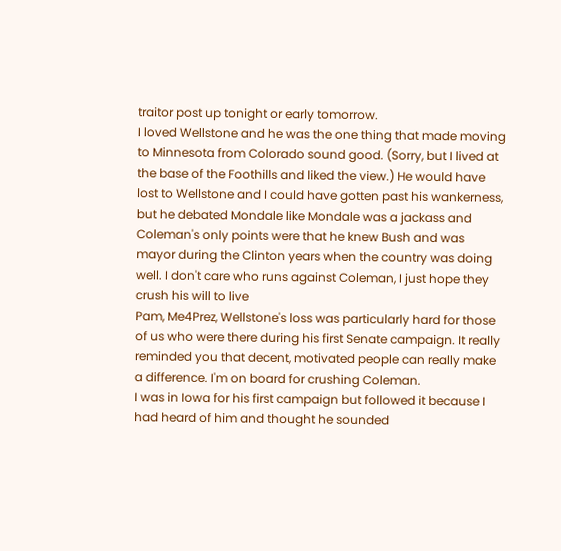traitor post up tonight or early tomorrow.
I loved Wellstone and he was the one thing that made moving to Minnesota from Colorado sound good. (Sorry, but I lived at the base of the Foothills and liked the view.) He would have lost to Wellstone and I could have gotten past his wankerness, but he debated Mondale like Mondale was a jackass and Coleman's only points were that he knew Bush and was mayor during the Clinton years when the country was doing well. I don't care who runs against Coleman, I just hope they crush his will to live
Pam, Me4Prez, Wellstone's loss was particularly hard for those of us who were there during his first Senate campaign. It really reminded you that decent, motivated people can really make a difference. I'm on board for crushing Coleman.
I was in Iowa for his first campaign but followed it because I had heard of him and thought he sounded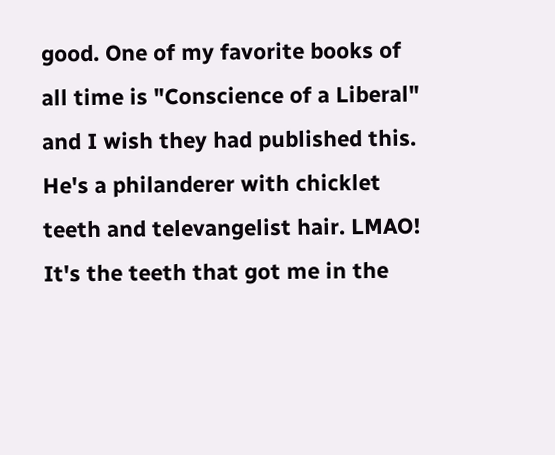good. One of my favorite books of all time is "Conscience of a Liberal" and I wish they had published this.
He's a philanderer with chicklet teeth and televangelist hair. LMAO! It's the teeth that got me in the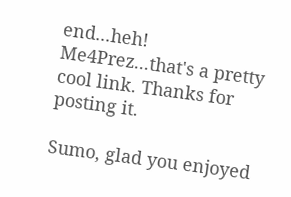end...heh!
Me4Prez...that's a pretty cool link. Thanks for posting it.

Sumo, glad you enjoyed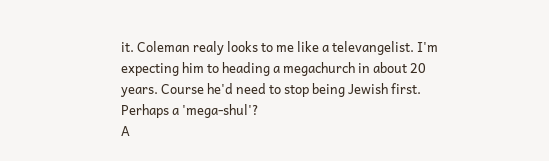it. Coleman realy looks to me like a televangelist. I'm expecting him to heading a megachurch in about 20 years. Course he'd need to stop being Jewish first. Perhaps a 'mega-shul'?
A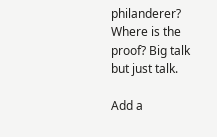philanderer? Where is the proof? Big talk but just talk.

Add a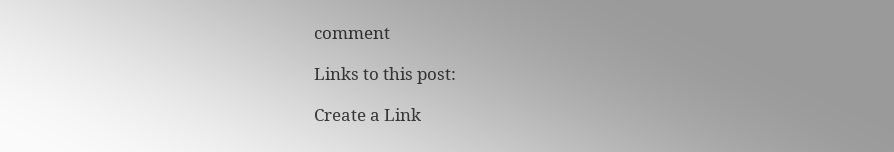comment

Links to this post:

Create a Link